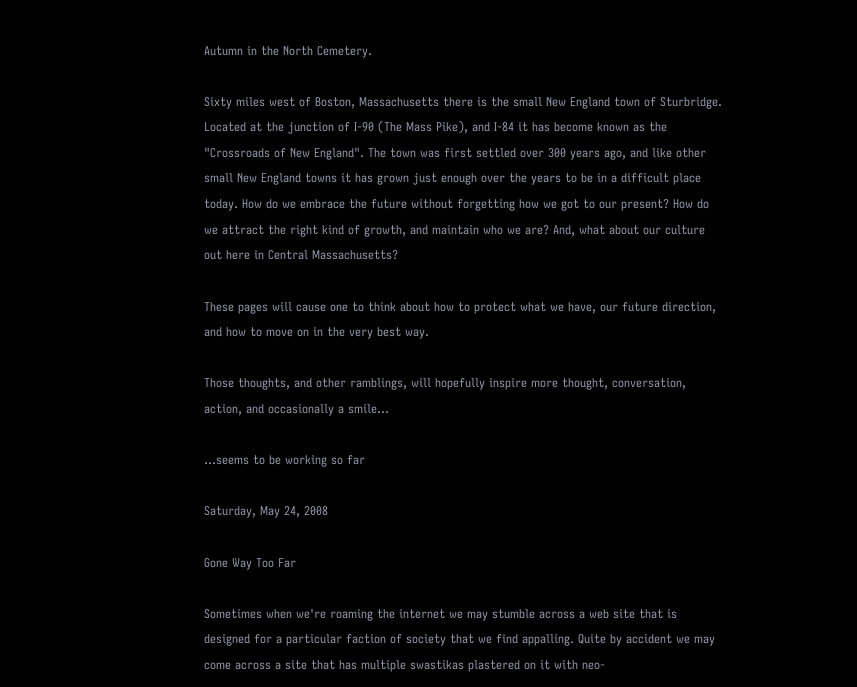Autumn in the North Cemetery.

Sixty miles west of Boston, Massachusetts there is the small New England town of Sturbridge. Located at the junction of I-90 (The Mass Pike), and I-84 it has become known as the "Crossroads of New England". The town was first settled over 300 years ago, and like other small New England towns it has grown just enough over the years to be in a difficult place today. How do we embrace the future without forgetting how we got to our present? How do we attract the right kind of growth, and maintain who we are? And, what about our culture out here in Central Massachusetts?

These pages will cause one to think about how to protect what we have, our future direction, and how to move on in the very best way.

Those thoughts, and other ramblings, will hopefully inspire more thought, conversation, action, and occasionally a smile...

...seems to be working so far

Saturday, May 24, 2008

Gone Way Too Far

Sometimes when we're roaming the internet we may stumble across a web site that is designed for a particular faction of society that we find appalling. Quite by accident we may come across a site that has multiple swastikas plastered on it with neo-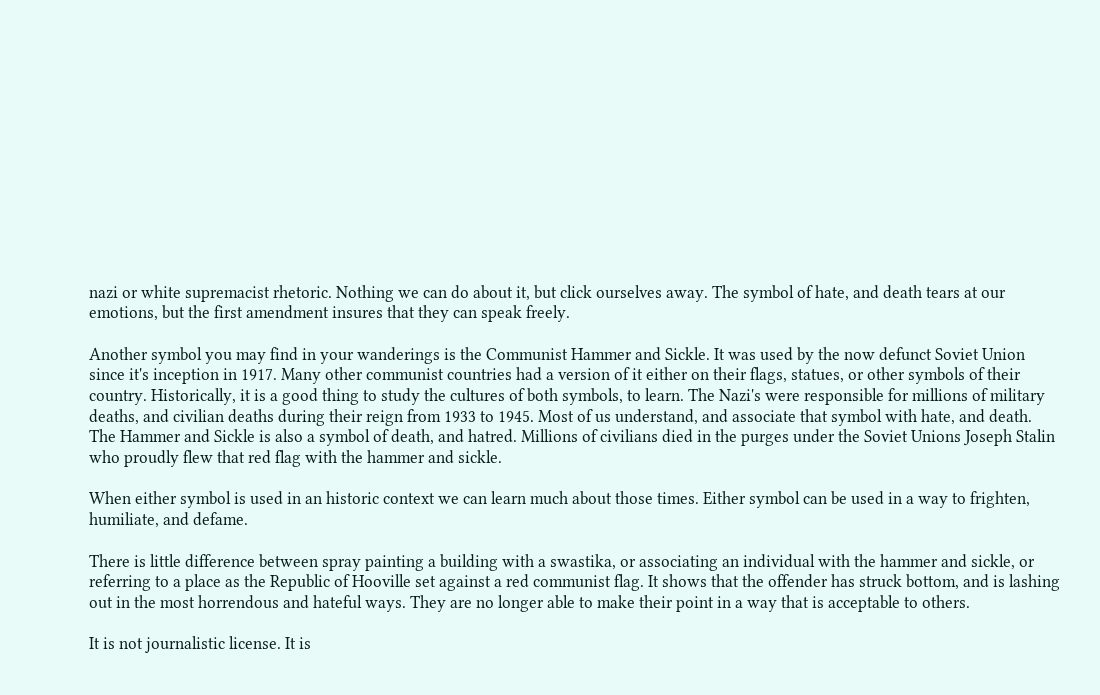nazi or white supremacist rhetoric. Nothing we can do about it, but click ourselves away. The symbol of hate, and death tears at our emotions, but the first amendment insures that they can speak freely.

Another symbol you may find in your wanderings is the Communist Hammer and Sickle. It was used by the now defunct Soviet Union since it's inception in 1917. Many other communist countries had a version of it either on their flags, statues, or other symbols of their country. Historically, it is a good thing to study the cultures of both symbols, to learn. The Nazi's were responsible for millions of military deaths, and civilian deaths during their reign from 1933 to 1945. Most of us understand, and associate that symbol with hate, and death. The Hammer and Sickle is also a symbol of death, and hatred. Millions of civilians died in the purges under the Soviet Unions Joseph Stalin who proudly flew that red flag with the hammer and sickle.

When either symbol is used in an historic context we can learn much about those times. Either symbol can be used in a way to frighten, humiliate, and defame.

There is little difference between spray painting a building with a swastika, or associating an individual with the hammer and sickle, or referring to a place as the Republic of Hooville set against a red communist flag. It shows that the offender has struck bottom, and is lashing out in the most horrendous and hateful ways. They are no longer able to make their point in a way that is acceptable to others.

It is not journalistic license. It is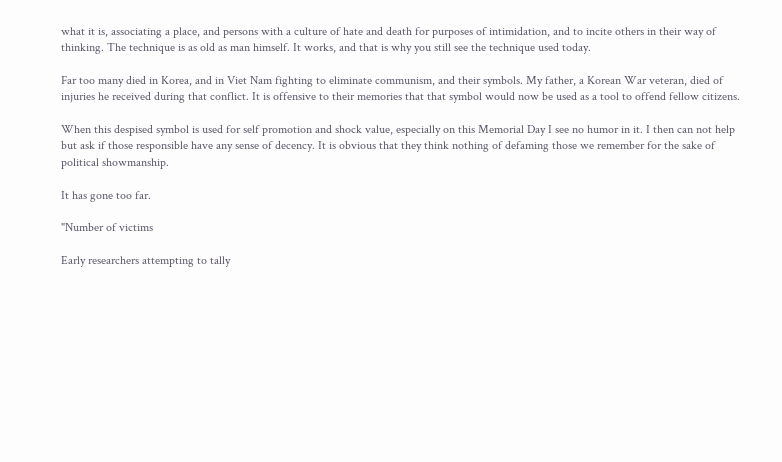what it is, associating a place, and persons with a culture of hate and death for purposes of intimidation, and to incite others in their way of thinking. The technique is as old as man himself. It works, and that is why you still see the technique used today.

Far too many died in Korea, and in Viet Nam fighting to eliminate communism, and their symbols. My father, a Korean War veteran, died of injuries he received during that conflict. It is offensive to their memories that that symbol would now be used as a tool to offend fellow citizens.

When this despised symbol is used for self promotion and shock value, especially on this Memorial Day I see no humor in it. I then can not help but ask if those responsible have any sense of decency. It is obvious that they think nothing of defaming those we remember for the sake of political showmanship.

It has gone too far.

"Number of victims

Early researchers attempting to tally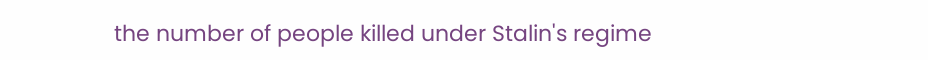the number of people killed under Stalin's regime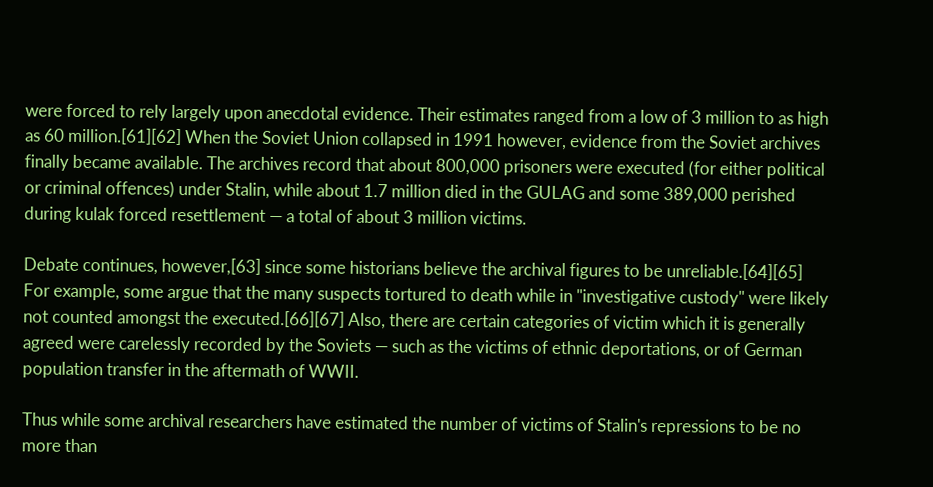were forced to rely largely upon anecdotal evidence. Their estimates ranged from a low of 3 million to as high as 60 million.[61][62] When the Soviet Union collapsed in 1991 however, evidence from the Soviet archives finally became available. The archives record that about 800,000 prisoners were executed (for either political or criminal offences) under Stalin, while about 1.7 million died in the GULAG and some 389,000 perished during kulak forced resettlement — a total of about 3 million victims.

Debate continues, however,[63] since some historians believe the archival figures to be unreliable.[64][65] For example, some argue that the many suspects tortured to death while in "investigative custody" were likely not counted amongst the executed.[66][67] Also, there are certain categories of victim which it is generally agreed were carelessly recorded by the Soviets — such as the victims of ethnic deportations, or of German population transfer in the aftermath of WWII.

Thus while some archival researchers have estimated the number of victims of Stalin's repressions to be no more than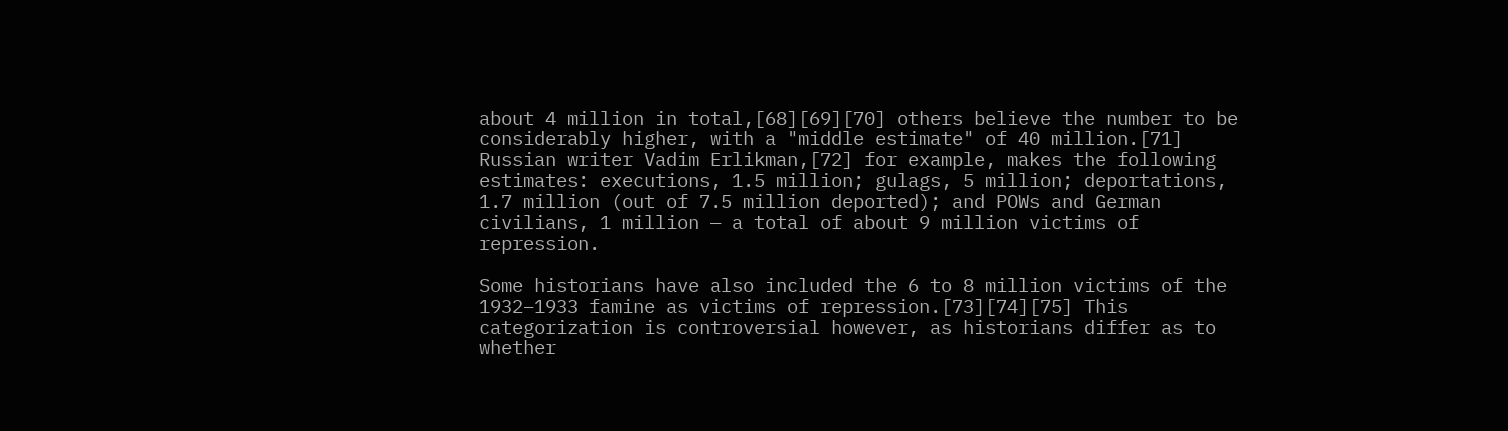about 4 million in total,[68][69][70] others believe the number to be considerably higher, with a "middle estimate" of 40 million.[71] Russian writer Vadim Erlikman,[72] for example, makes the following estimates: executions, 1.5 million; gulags, 5 million; deportations, 1.7 million (out of 7.5 million deported); and POWs and German civilians, 1 million — a total of about 9 million victims of repression.

Some historians have also included the 6 to 8 million victims of the 1932–1933 famine as victims of repression.[73][74][75] This categorization is controversial however, as historians differ as to whether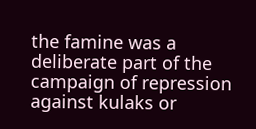the famine was a deliberate part of the campaign of repression against kulaks or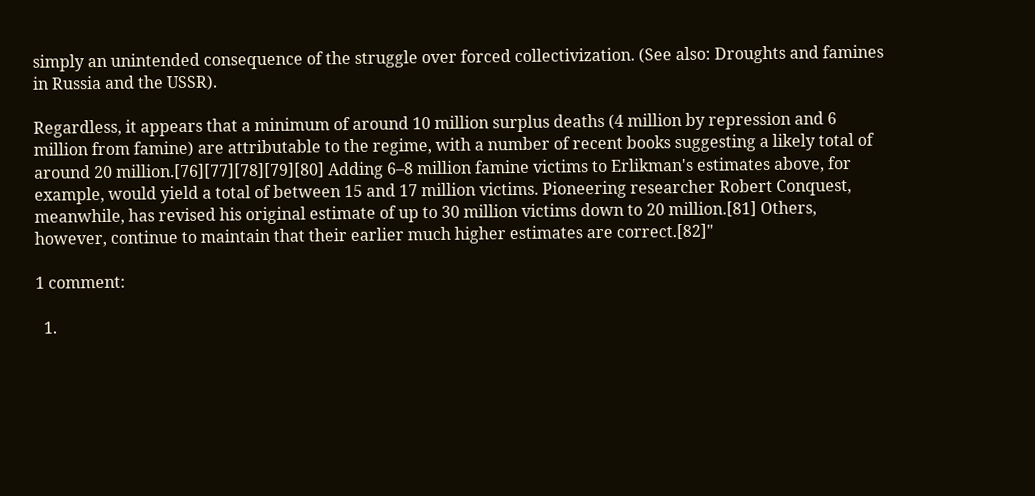simply an unintended consequence of the struggle over forced collectivization. (See also: Droughts and famines in Russia and the USSR).

Regardless, it appears that a minimum of around 10 million surplus deaths (4 million by repression and 6 million from famine) are attributable to the regime, with a number of recent books suggesting a likely total of around 20 million.[76][77][78][79][80] Adding 6–8 million famine victims to Erlikman's estimates above, for example, would yield a total of between 15 and 17 million victims. Pioneering researcher Robert Conquest, meanwhile, has revised his original estimate of up to 30 million victims down to 20 million.[81] Others, however, continue to maintain that their earlier much higher estimates are correct.[82]"

1 comment:

  1.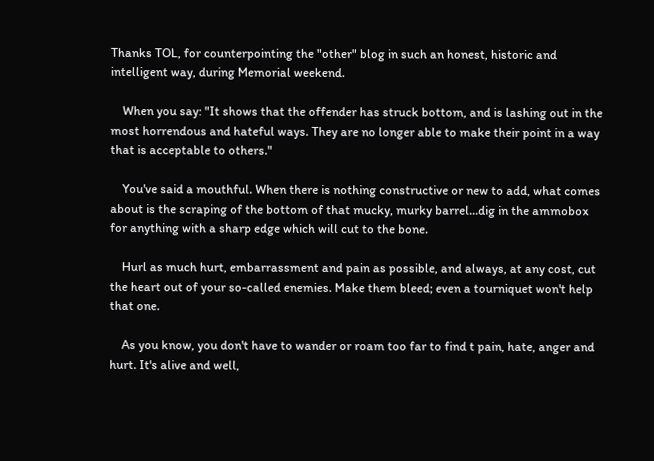Thanks TOL, for counterpointing the "other" blog in such an honest, historic and intelligent way, during Memorial weekend.

    When you say: "It shows that the offender has struck bottom, and is lashing out in the most horrendous and hateful ways. They are no longer able to make their point in a way that is acceptable to others."

    You've said a mouthful. When there is nothing constructive or new to add, what comes about is the scraping of the bottom of that mucky, murky barrel...dig in the ammobox for anything with a sharp edge which will cut to the bone.

    Hurl as much hurt, embarrassment and pain as possible, and always, at any cost, cut the heart out of your so-called enemies. Make them bleed; even a tourniquet won't help that one.

    As you know, you don't have to wander or roam too far to find t pain, hate, anger and hurt. It's alive and well,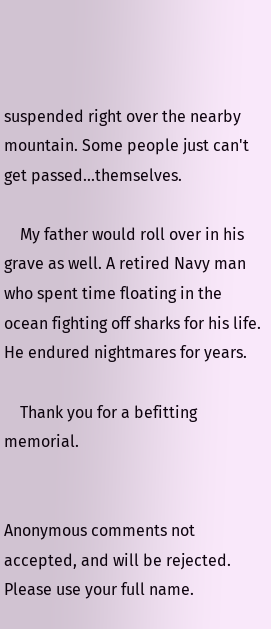suspended right over the nearby mountain. Some people just can't get passed...themselves.

    My father would roll over in his grave as well. A retired Navy man who spent time floating in the ocean fighting off sharks for his life. He endured nightmares for years.

    Thank you for a befitting memorial.


Anonymous comments not accepted, and will be rejected. Please use your full name.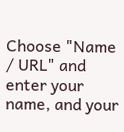Choose "Name / URL" and enter your name, and your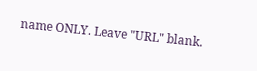name ONLY. Leave "URL" blank.